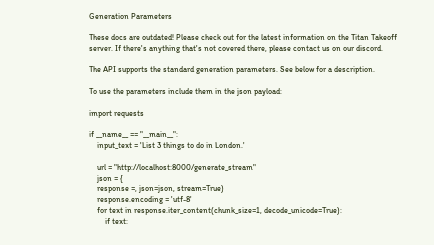Generation Parameters

These docs are outdated! Please check out for the latest information on the Titan Takeoff server. If there's anything that's not covered there, please contact us on our discord.

The API supports the standard generation parameters. See below for a description.

To use the parameters include them in the json payload:

import requests

if __name__ == "__main__":
    input_text = 'List 3 things to do in London.'

    url = "http://localhost:8000/generate_stream"
    json = {
    response =, json=json, stream=True)
    response.encoding = 'utf-8'
    for text in response.iter_content(chunk_size=1, decode_unicode=True):
        if text: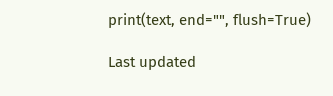print(text, end="", flush=True)

Last updated